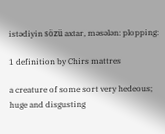istədiyin sözü axtar, məsələn: plopping:

1 definition by Chirs mattres

a creature of some sort very hedeous;
huge and disgusting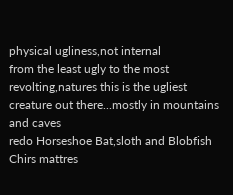physical ugliness,not internal
from the least ugly to the most revolting,natures this is the ugliest creature out there...mostly in mountains and caves
redo Horseshoe Bat,sloth and Blobfish
Chirs mattres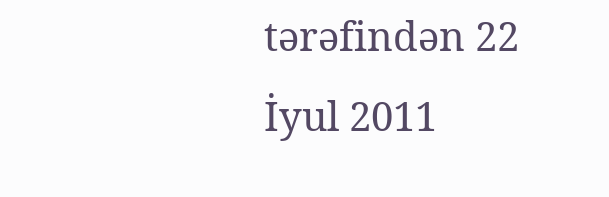tərəfindən 22 İyul 2011